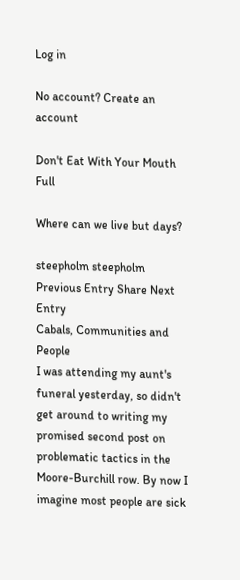Log in

No account? Create an account

Don't Eat With Your Mouth Full

Where can we live but days?

steepholm steepholm
Previous Entry Share Next Entry
Cabals, Communities and People
I was attending my aunt's funeral yesterday, so didn't get around to writing my promised second post on problematic tactics in the Moore-Burchill row. By now I imagine most people are sick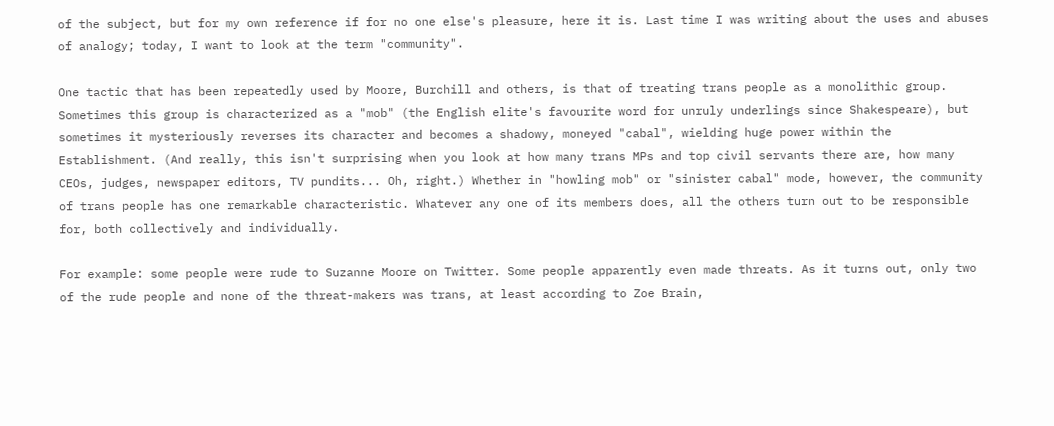of the subject, but for my own reference if for no one else's pleasure, here it is. Last time I was writing about the uses and abuses of analogy; today, I want to look at the term "community".

One tactic that has been repeatedly used by Moore, Burchill and others, is that of treating trans people as a monolithic group. Sometimes this group is characterized as a "mob" (the English elite's favourite word for unruly underlings since Shakespeare), but sometimes it mysteriously reverses its character and becomes a shadowy, moneyed "cabal", wielding huge power within the Establishment. (And really, this isn't surprising when you look at how many trans MPs and top civil servants there are, how many CEOs, judges, newspaper editors, TV pundits... Oh, right.) Whether in "howling mob" or "sinister cabal" mode, however, the community of trans people has one remarkable characteristic. Whatever any one of its members does, all the others turn out to be responsible for, both collectively and individually.

For example: some people were rude to Suzanne Moore on Twitter. Some people apparently even made threats. As it turns out, only two of the rude people and none of the threat-makers was trans, at least according to Zoe Brain,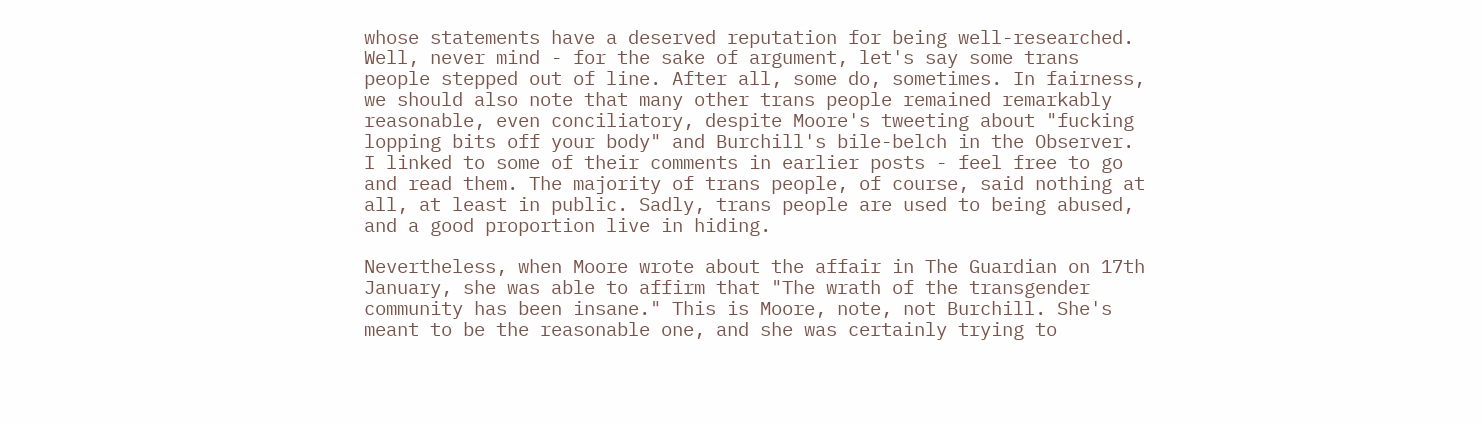whose statements have a deserved reputation for being well-researched. Well, never mind - for the sake of argument, let's say some trans people stepped out of line. After all, some do, sometimes. In fairness, we should also note that many other trans people remained remarkably reasonable, even conciliatory, despite Moore's tweeting about "fucking lopping bits off your body" and Burchill's bile-belch in the Observer. I linked to some of their comments in earlier posts - feel free to go and read them. The majority of trans people, of course, said nothing at all, at least in public. Sadly, trans people are used to being abused, and a good proportion live in hiding.

Nevertheless, when Moore wrote about the affair in The Guardian on 17th January, she was able to affirm that "The wrath of the transgender community has been insane." This is Moore, note, not Burchill. She's meant to be the reasonable one, and she was certainly trying to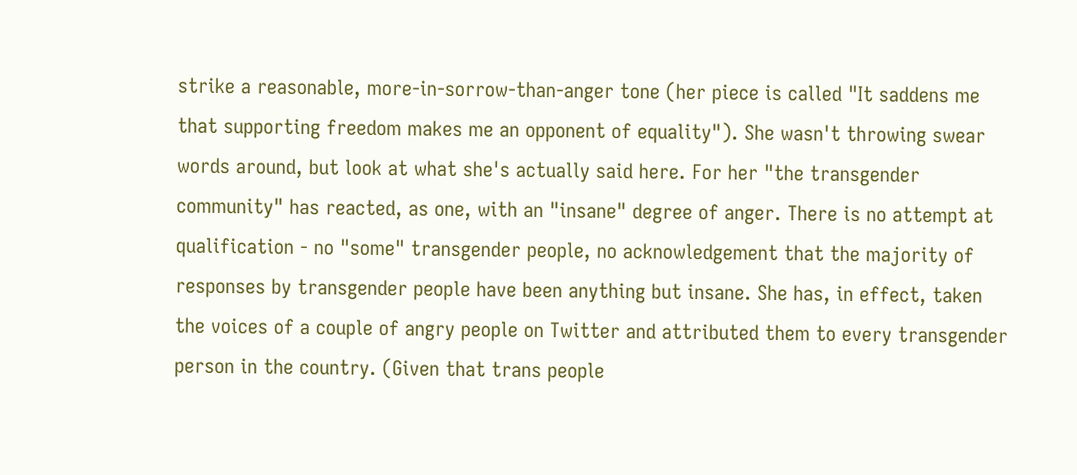strike a reasonable, more-in-sorrow-than-anger tone (her piece is called "It saddens me that supporting freedom makes me an opponent of equality"). She wasn't throwing swear words around, but look at what she's actually said here. For her "the transgender community" has reacted, as one, with an "insane" degree of anger. There is no attempt at qualification - no "some" transgender people, no acknowledgement that the majority of responses by transgender people have been anything but insane. She has, in effect, taken the voices of a couple of angry people on Twitter and attributed them to every transgender person in the country. (Given that trans people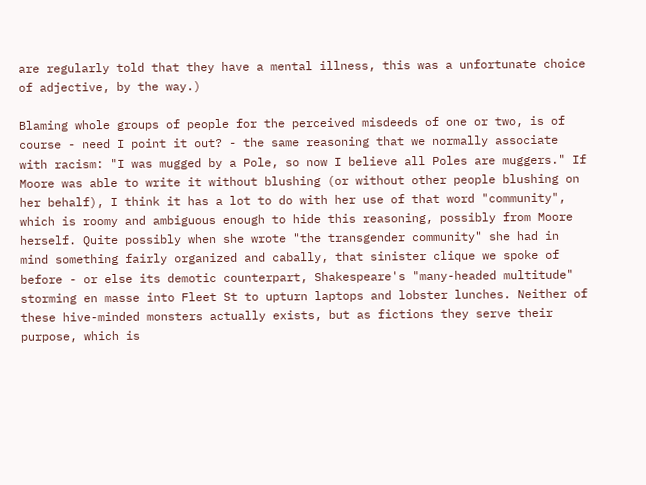are regularly told that they have a mental illness, this was a unfortunate choice of adjective, by the way.)

Blaming whole groups of people for the perceived misdeeds of one or two, is of course - need I point it out? - the same reasoning that we normally associate with racism: "I was mugged by a Pole, so now I believe all Poles are muggers." If Moore was able to write it without blushing (or without other people blushing on her behalf), I think it has a lot to do with her use of that word "community", which is roomy and ambiguous enough to hide this reasoning, possibly from Moore herself. Quite possibly when she wrote "the transgender community" she had in mind something fairly organized and cabally, that sinister clique we spoke of before - or else its demotic counterpart, Shakespeare's "many-headed multitude" storming en masse into Fleet St to upturn laptops and lobster lunches. Neither of these hive-minded monsters actually exists, but as fictions they serve their purpose, which is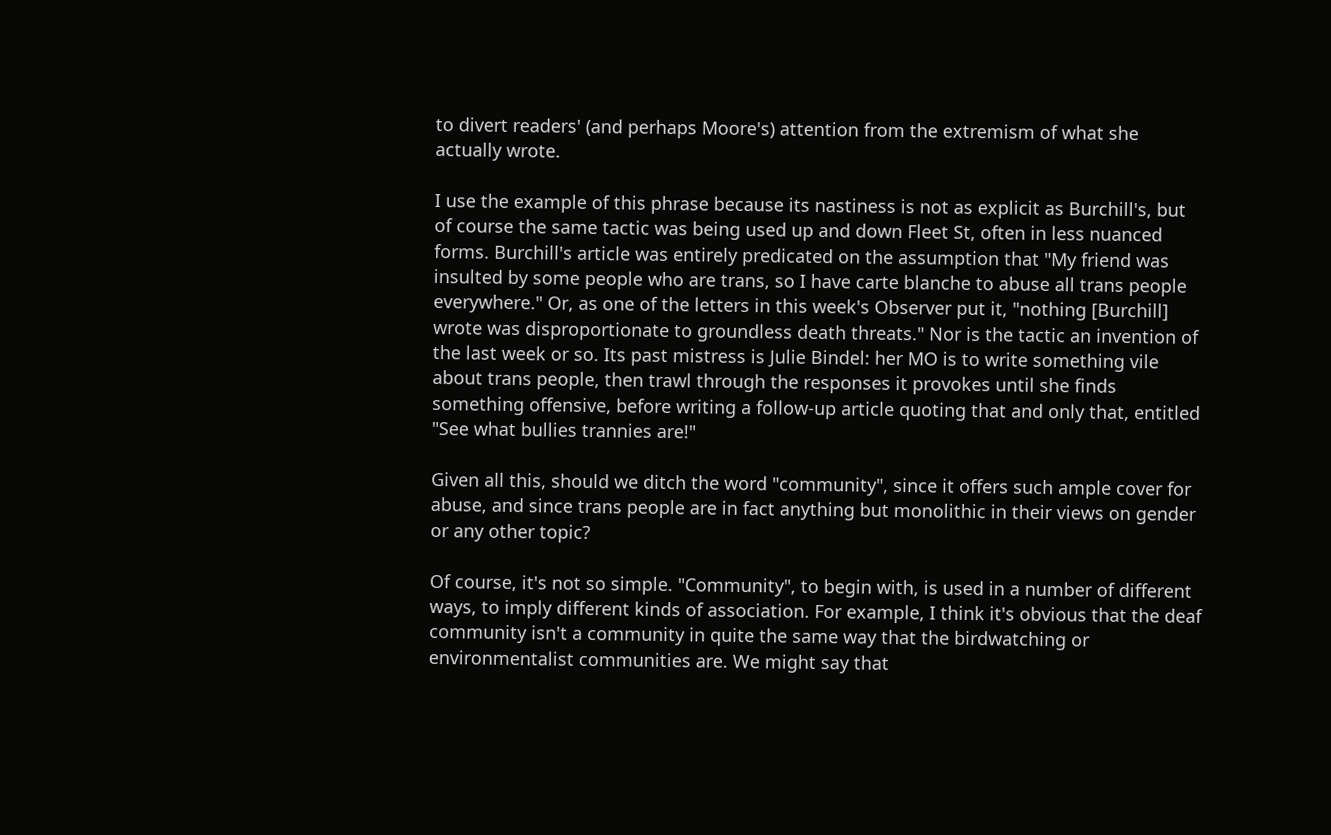to divert readers' (and perhaps Moore's) attention from the extremism of what she actually wrote.

I use the example of this phrase because its nastiness is not as explicit as Burchill's, but of course the same tactic was being used up and down Fleet St, often in less nuanced forms. Burchill's article was entirely predicated on the assumption that "My friend was insulted by some people who are trans, so I have carte blanche to abuse all trans people everywhere." Or, as one of the letters in this week's Observer put it, "nothing [Burchill] wrote was disproportionate to groundless death threats." Nor is the tactic an invention of the last week or so. Its past mistress is Julie Bindel: her MO is to write something vile about trans people, then trawl through the responses it provokes until she finds something offensive, before writing a follow-up article quoting that and only that, entitled "See what bullies trannies are!"

Given all this, should we ditch the word "community", since it offers such ample cover for abuse, and since trans people are in fact anything but monolithic in their views on gender or any other topic?

Of course, it's not so simple. "Community", to begin with, is used in a number of different ways, to imply different kinds of association. For example, I think it's obvious that the deaf community isn't a community in quite the same way that the birdwatching or environmentalist communities are. We might say that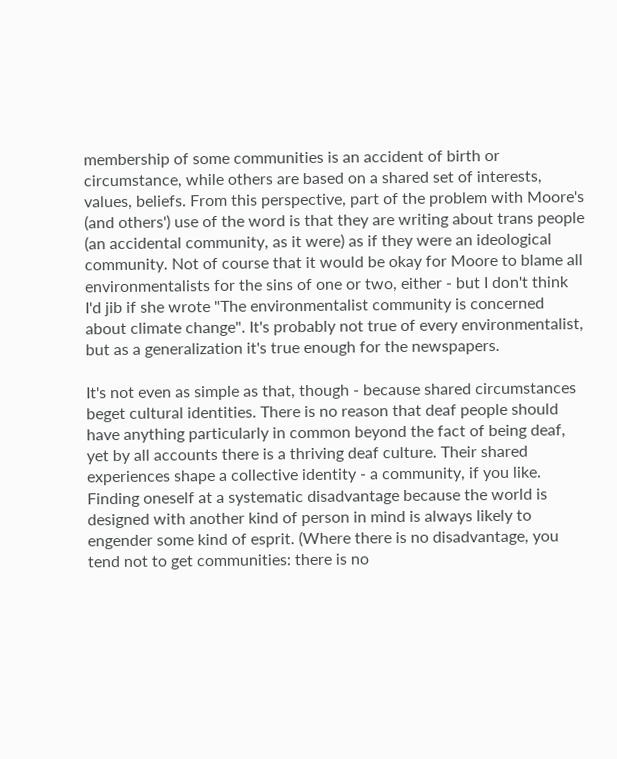membership of some communities is an accident of birth or circumstance, while others are based on a shared set of interests, values, beliefs. From this perspective, part of the problem with Moore's (and others') use of the word is that they are writing about trans people (an accidental community, as it were) as if they were an ideological community. Not of course that it would be okay for Moore to blame all environmentalists for the sins of one or two, either - but I don't think I'd jib if she wrote "The environmentalist community is concerned about climate change". It's probably not true of every environmentalist, but as a generalization it's true enough for the newspapers.

It's not even as simple as that, though - because shared circumstances beget cultural identities. There is no reason that deaf people should have anything particularly in common beyond the fact of being deaf, yet by all accounts there is a thriving deaf culture. Their shared experiences shape a collective identity - a community, if you like. Finding oneself at a systematic disadvantage because the world is designed with another kind of person in mind is always likely to engender some kind of esprit. (Where there is no disadvantage, you tend not to get communities: there is no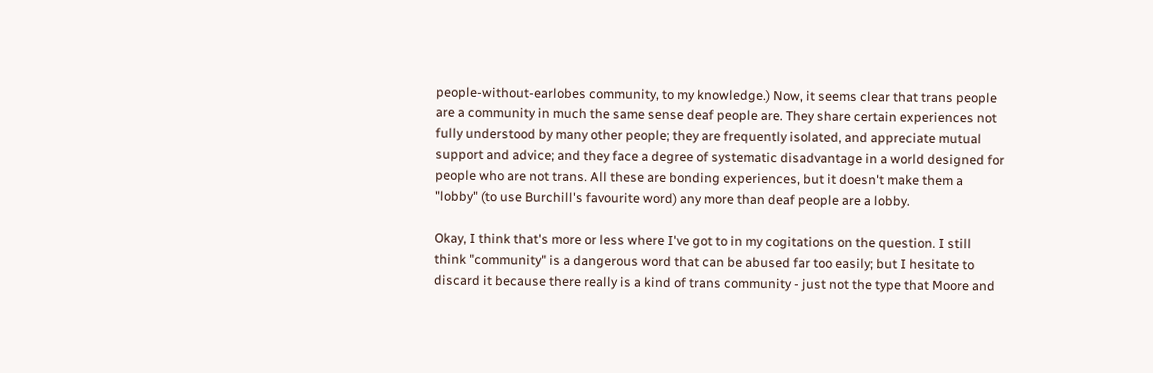people-without-earlobes community, to my knowledge.) Now, it seems clear that trans people are a community in much the same sense deaf people are. They share certain experiences not fully understood by many other people; they are frequently isolated, and appreciate mutual support and advice; and they face a degree of systematic disadvantage in a world designed for people who are not trans. All these are bonding experiences, but it doesn't make them a "lobby" (to use Burchill's favourite word) any more than deaf people are a lobby.

Okay, I think that's more or less where I've got to in my cogitations on the question. I still think "community" is a dangerous word that can be abused far too easily; but I hesitate to discard it because there really is a kind of trans community - just not the type that Moore and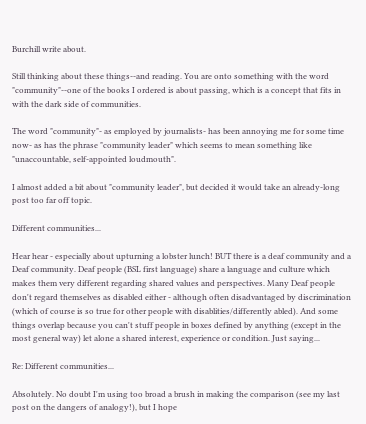Burchill write about.

Still thinking about these things--and reading. You are onto something with the word "community"--one of the books I ordered is about passing, which is a concept that fits in with the dark side of communities.

The word "community"- as employed by journalists- has been annoying me for some time now- as has the phrase "community leader" which seems to mean something like "unaccountable, self-appointed loudmouth".

I almost added a bit about "community leader", but decided it would take an already-long post too far off topic.

Different communities...

Hear hear - especially about upturning a lobster lunch! BUT there is a deaf community and a Deaf community. Deaf people (BSL first language) share a language and culture which makes them very different regarding shared values and perspectives. Many Deaf people don't regard themselves as disabled either - although often disadvantaged by discrimination (which of course is so true for other people with disablities/differently abled). And some things overlap because you can't stuff people in boxes defined by anything (except in the most general way) let alone a shared interest, experience or condition. Just saying...

Re: Different communities...

Absolutely. No doubt I'm using too broad a brush in making the comparison (see my last post on the dangers of analogy!), but I hope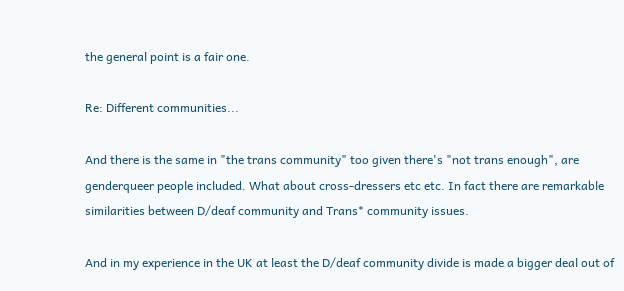the general point is a fair one.

Re: Different communities...

And there is the same in "the trans community" too given there's "not trans enough", are genderqueer people included. What about cross-dressers etc etc. In fact there are remarkable similarities between D/deaf community and Trans* community issues.

And in my experience in the UK at least the D/deaf community divide is made a bigger deal out of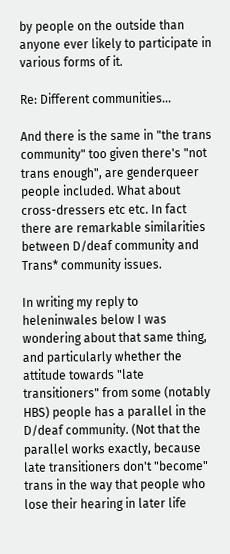by people on the outside than anyone ever likely to participate in various forms of it.

Re: Different communities...

And there is the same in "the trans community" too given there's "not trans enough", are genderqueer people included. What about cross-dressers etc etc. In fact there are remarkable similarities between D/deaf community and Trans* community issues.

In writing my reply to heleninwales below I was wondering about that same thing, and particularly whether the attitude towards "late transitioners" from some (notably HBS) people has a parallel in the D/deaf community. (Not that the parallel works exactly, because late transitioners don't "become" trans in the way that people who lose their hearing in later life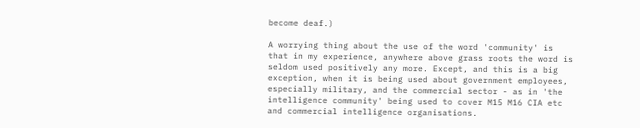become deaf.)

A worrying thing about the use of the word 'community' is that in my experience, anywhere above grass roots the word is seldom used positively any more. Except, and this is a big exception, when it is being used about government employees, especially military, and the commercial sector - as in 'the intelligence community' being used to cover M15 M16 CIA etc and commercial intelligence organisations.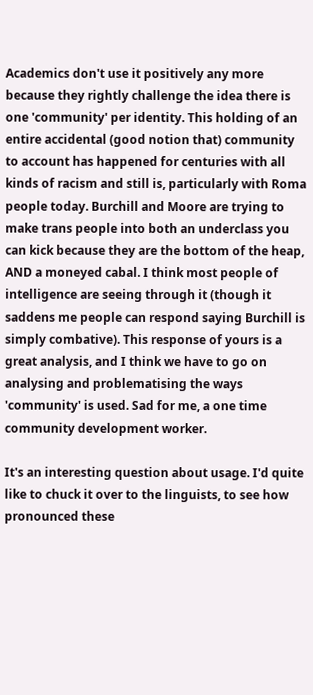Academics don't use it positively any more because they rightly challenge the idea there is one 'community' per identity. This holding of an entire accidental (good notion that) community to account has happened for centuries with all kinds of racism and still is, particularly with Roma people today. Burchill and Moore are trying to make trans people into both an underclass you can kick because they are the bottom of the heap, AND a moneyed cabal. I think most people of intelligence are seeing through it (though it saddens me people can respond saying Burchill is simply combative). This response of yours is a great analysis, and I think we have to go on analysing and problematising the ways 'community' is used. Sad for me, a one time community development worker.

It's an interesting question about usage. I'd quite like to chuck it over to the linguists, to see how pronounced these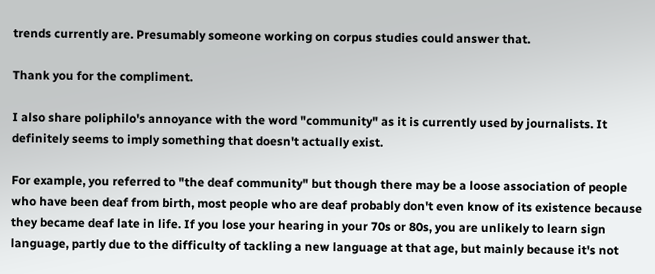trends currently are. Presumably someone working on corpus studies could answer that.

Thank you for the compliment.

I also share poliphilo's annoyance with the word "community" as it is currently used by journalists. It definitely seems to imply something that doesn't actually exist.

For example, you referred to "the deaf community" but though there may be a loose association of people who have been deaf from birth, most people who are deaf probably don't even know of its existence because they became deaf late in life. If you lose your hearing in your 70s or 80s, you are unlikely to learn sign language, partly due to the difficulty of tackling a new language at that age, but mainly because it's not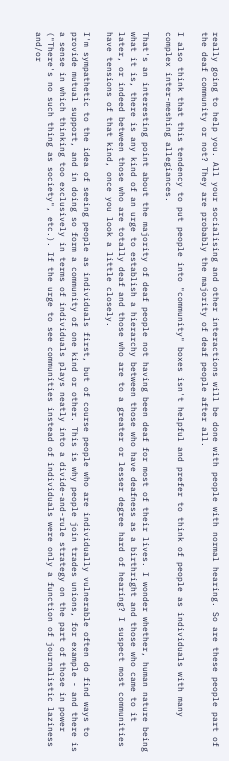really going to help you. All your socialising and other interactions will be done with people with normal hearing. So are these people part of the deaf community or not? They are probably the majority of deaf people after all.

I also think that this tendency to put people into "community" boxes isn't helpful and prefer to think of people as individuals with many complex inter-meshing allegiances.

That's an interesting point about the majority of deaf people not having been deaf for most of their lives. I wonder whether, human nature being what it is, there is any kind of an urge to establish a hierarchy between those who have deafness as a birthright and those who came to it later, or indeed between those who are totally deaf and those who are to a greater or lesser degree hard of hearing? I suspect most communities have tensions of that kind, once you look a little closely.

I'm sympathetic to the idea of seeing people as individuals first, but of course people who are individually vulnerable often do find ways to provide mutual support, and in doing so form a community of one kind or other. This is why people join trades unions, for example - and there is a sense in which thinking too exclusively in terms of individuals plays neatly into a divide-and-rule strategy on the part of those in power ("There's no such thing as society", etc.). If the urge to see communities instead of individuals were only a function of journalistic laziness and/or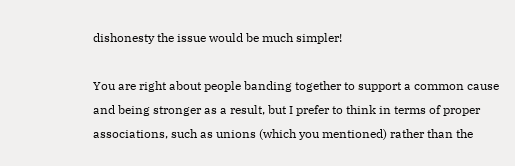dishonesty the issue would be much simpler!

You are right about people banding together to support a common cause and being stronger as a result, but I prefer to think in terms of proper associations, such as unions (which you mentioned) rather than the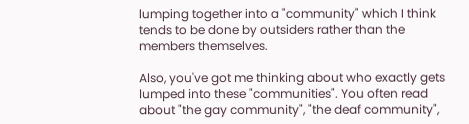lumping together into a "community" which I think tends to be done by outsiders rather than the members themselves.

Also, you've got me thinking about who exactly gets lumped into these "communities". You often read about "the gay community", "the deaf community",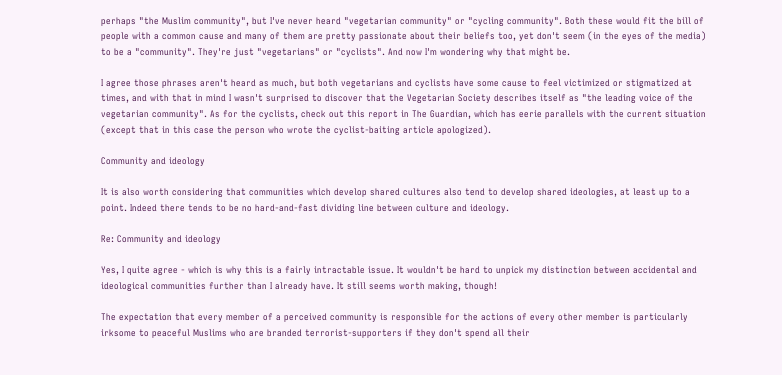perhaps "the Muslim community", but I've never heard "vegetarian community" or "cycling community". Both these would fit the bill of people with a common cause and many of them are pretty passionate about their beliefs too, yet don't seem (in the eyes of the media) to be a "community". They're just "vegetarians" or "cyclists". And now I'm wondering why that might be.

I agree those phrases aren't heard as much, but both vegetarians and cyclists have some cause to feel victimized or stigmatized at times, and with that in mind I wasn't surprised to discover that the Vegetarian Society describes itself as "the leading voice of the vegetarian community". As for the cyclists, check out this report in The Guardian, which has eerie parallels with the current situation (except that in this case the person who wrote the cyclist-baiting article apologized).

Community and ideology

It is also worth considering that communities which develop shared cultures also tend to develop shared ideologies, at least up to a point. Indeed there tends to be no hard-and-fast dividing line between culture and ideology.

Re: Community and ideology

Yes, I quite agree - which is why this is a fairly intractable issue. It wouldn't be hard to unpick my distinction between accidental and ideological communities further than I already have. It still seems worth making, though!

The expectation that every member of a perceived community is responsible for the actions of every other member is particularly irksome to peaceful Muslims who are branded terrorist-supporters if they don't spend all their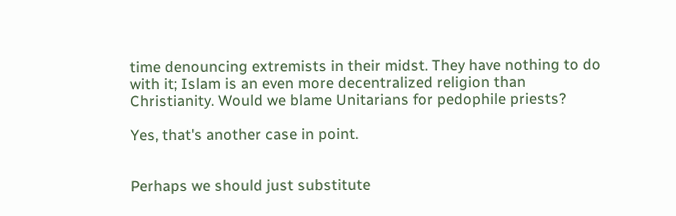time denouncing extremists in their midst. They have nothing to do with it; Islam is an even more decentralized religion than Christianity. Would we blame Unitarians for pedophile priests?

Yes, that's another case in point.


Perhaps we should just substitute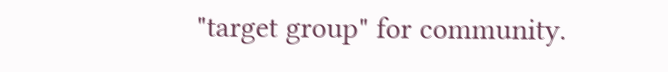"target group" for community.